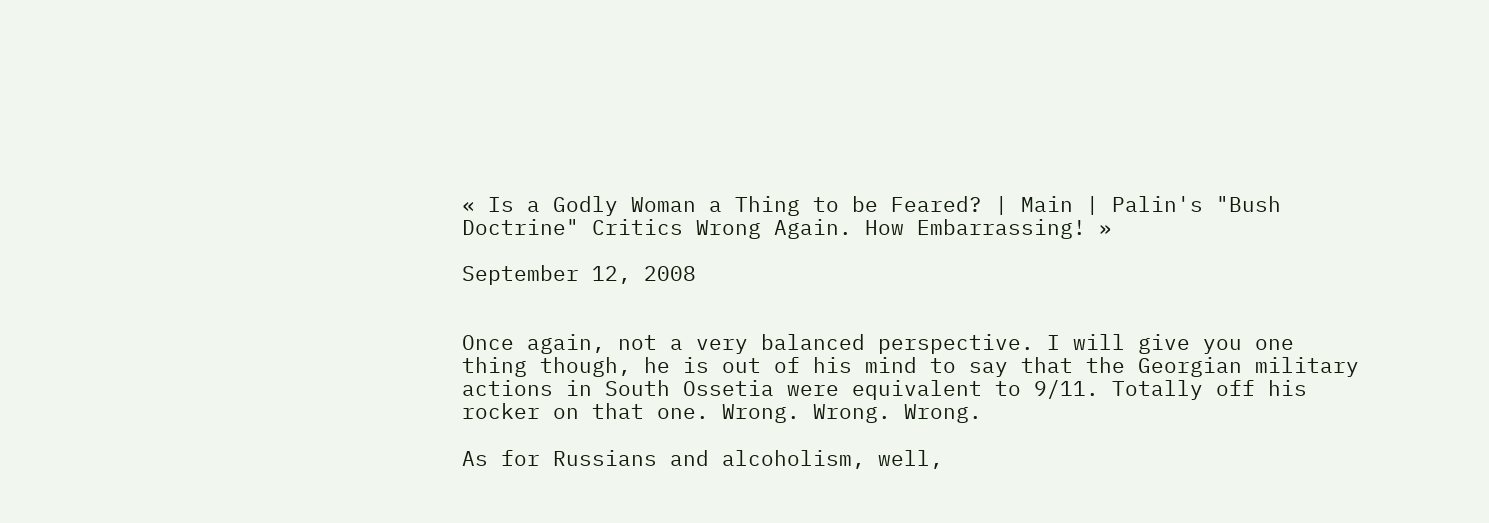« Is a Godly Woman a Thing to be Feared? | Main | Palin's "Bush Doctrine" Critics Wrong Again. How Embarrassing! »

September 12, 2008


Once again, not a very balanced perspective. I will give you one thing though, he is out of his mind to say that the Georgian military actions in South Ossetia were equivalent to 9/11. Totally off his rocker on that one. Wrong. Wrong. Wrong.

As for Russians and alcoholism, well,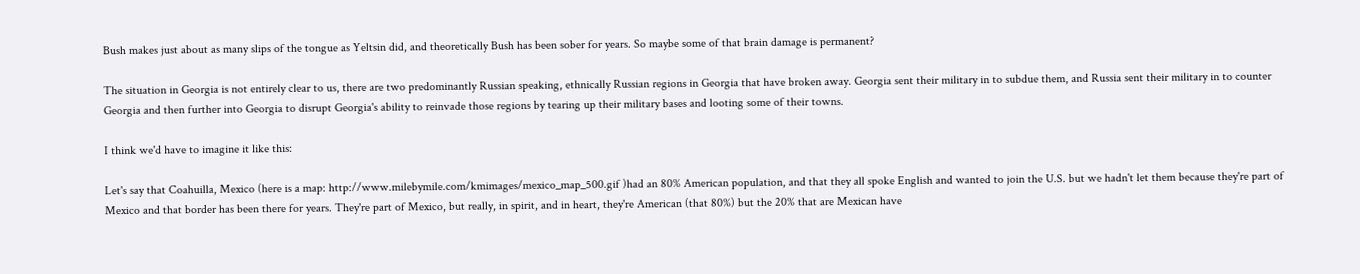Bush makes just about as many slips of the tongue as Yeltsin did, and theoretically Bush has been sober for years. So maybe some of that brain damage is permanent?

The situation in Georgia is not entirely clear to us, there are two predominantly Russian speaking, ethnically Russian regions in Georgia that have broken away. Georgia sent their military in to subdue them, and Russia sent their military in to counter Georgia and then further into Georgia to disrupt Georgia's ability to reinvade those regions by tearing up their military bases and looting some of their towns.

I think we'd have to imagine it like this:

Let's say that Coahuilla, Mexico (here is a map: http://www.milebymile.com/kmimages/mexico_map_500.gif )had an 80% American population, and that they all spoke English and wanted to join the U.S. but we hadn't let them because they're part of Mexico and that border has been there for years. They're part of Mexico, but really, in spirit, and in heart, they're American (that 80%) but the 20% that are Mexican have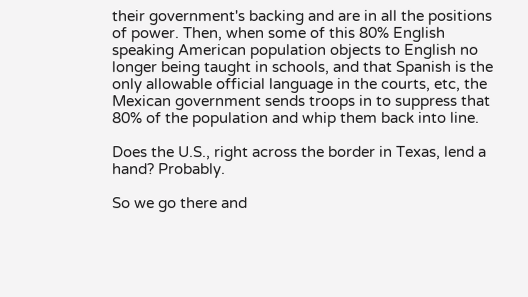their government's backing and are in all the positions of power. Then, when some of this 80% English speaking American population objects to English no longer being taught in schools, and that Spanish is the only allowable official language in the courts, etc, the Mexican government sends troops in to suppress that 80% of the population and whip them back into line.

Does the U.S., right across the border in Texas, lend a hand? Probably.

So we go there and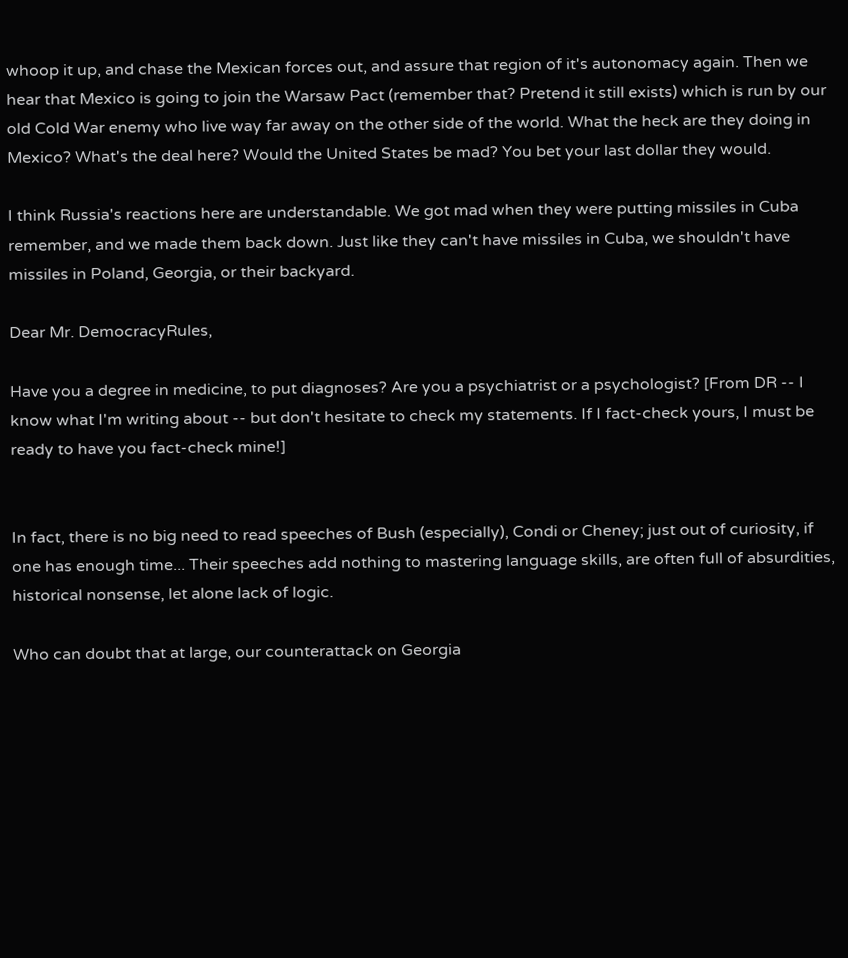whoop it up, and chase the Mexican forces out, and assure that region of it's autonomacy again. Then we hear that Mexico is going to join the Warsaw Pact (remember that? Pretend it still exists) which is run by our old Cold War enemy who live way far away on the other side of the world. What the heck are they doing in Mexico? What's the deal here? Would the United States be mad? You bet your last dollar they would.

I think Russia's reactions here are understandable. We got mad when they were putting missiles in Cuba remember, and we made them back down. Just like they can't have missiles in Cuba, we shouldn't have missiles in Poland, Georgia, or their backyard.

Dear Mr. DemocracyRules,

Have you a degree in medicine, to put diagnoses? Are you a psychiatrist or a psychologist? [From DR -- I know what I'm writing about -- but don't hesitate to check my statements. If I fact-check yours, I must be ready to have you fact-check mine!]


In fact, there is no big need to read speeches of Bush (especially), Condi or Cheney; just out of curiosity, if one has enough time... Their speeches add nothing to mastering language skills, are often full of absurdities, historical nonsense, let alone lack of logic.

Who can doubt that at large, our counterattack on Georgia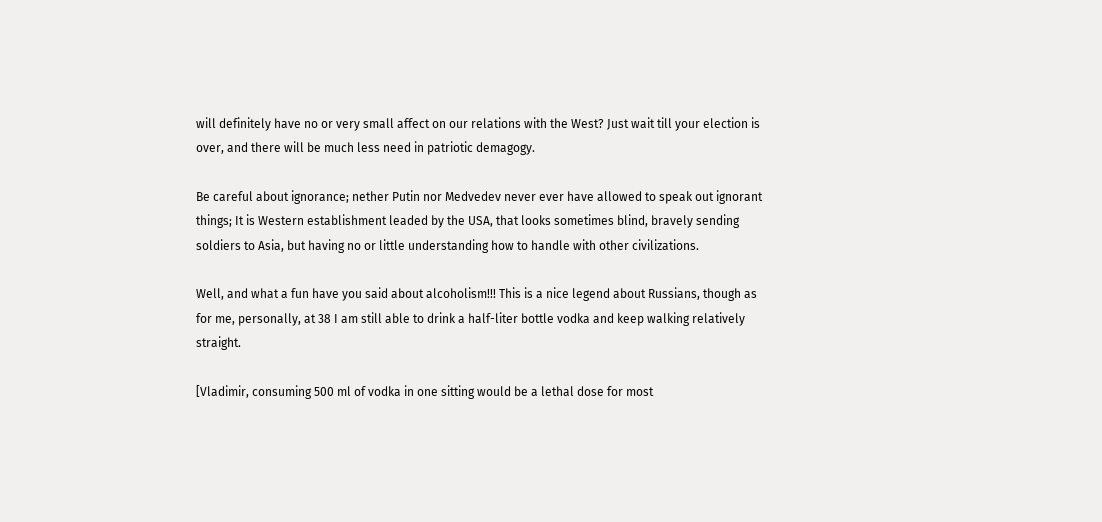will definitely have no or very small affect on our relations with the West? Just wait till your election is over, and there will be much less need in patriotic demagogy.

Be careful about ignorance; nether Putin nor Medvedev never ever have allowed to speak out ignorant things; It is Western establishment leaded by the USA, that looks sometimes blind, bravely sending soldiers to Asia, but having no or little understanding how to handle with other civilizations.

Well, and what a fun have you said about alcoholism!!! This is a nice legend about Russians, though as for me, personally, at 38 I am still able to drink a half-liter bottle vodka and keep walking relatively straight.

[Vladimir, consuming 500 ml of vodka in one sitting would be a lethal dose for most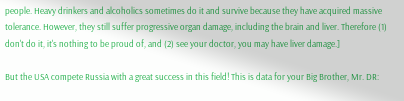people. Heavy drinkers and alcoholics sometimes do it and survive because they have acquired massive tolerance. However, they still suffer progressive organ damage, including the brain and liver. Therefore (1) don't do it, it's nothing to be proud of, and (2) see your doctor, you may have liver damage.]

But the USA compete Russia with a great success in this field! This is data for your Big Brother, Mr. DR: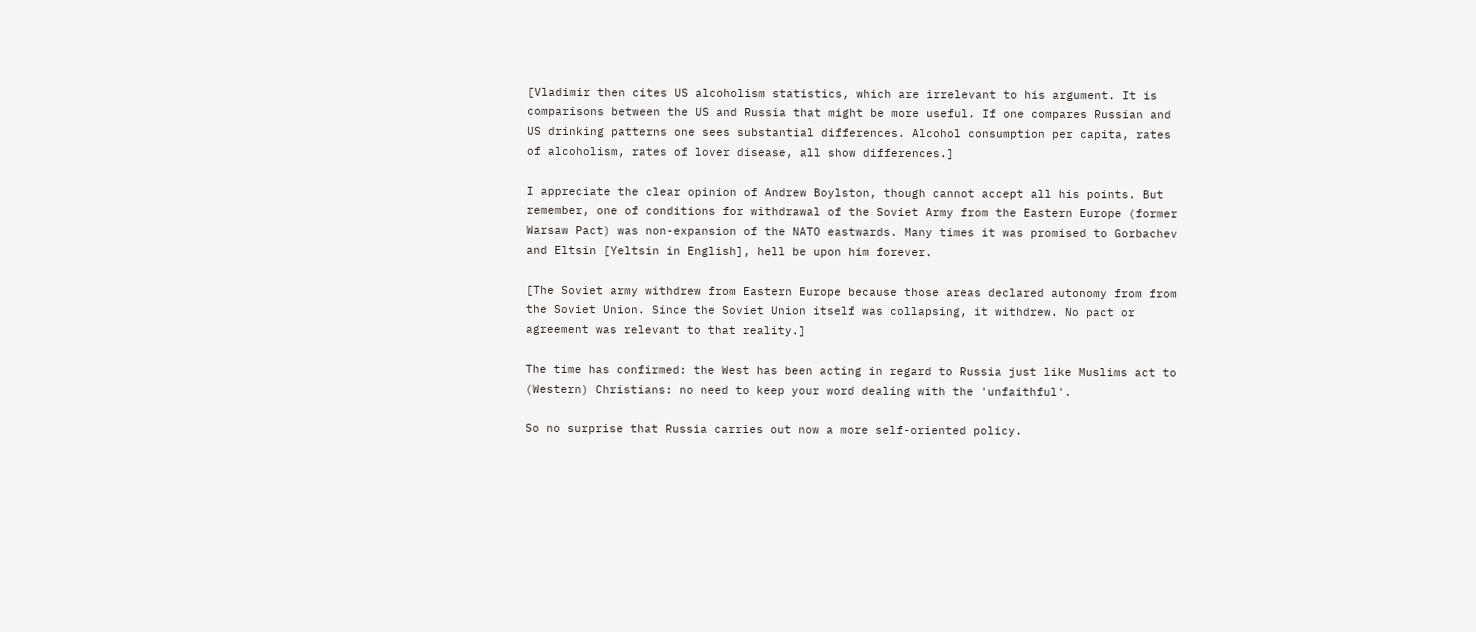[Vladimir then cites US alcoholism statistics, which are irrelevant to his argument. It is comparisons between the US and Russia that might be more useful. If one compares Russian and US drinking patterns one sees substantial differences. Alcohol consumption per capita, rates of alcoholism, rates of lover disease, all show differences.]

I appreciate the clear opinion of Andrew Boylston, though cannot accept all his points. But remember, one of conditions for withdrawal of the Soviet Army from the Eastern Europe (former Warsaw Pact) was non-expansion of the NATO eastwards. Many times it was promised to Gorbachev and Eltsin [Yeltsin in English], hell be upon him forever.

[The Soviet army withdrew from Eastern Europe because those areas declared autonomy from from the Soviet Union. Since the Soviet Union itself was collapsing, it withdrew. No pact or agreement was relevant to that reality.]

The time has confirmed: the West has been acting in regard to Russia just like Muslims act to (Western) Christians: no need to keep your word dealing with the 'unfaithful'.

So no surprise that Russia carries out now a more self-oriented policy.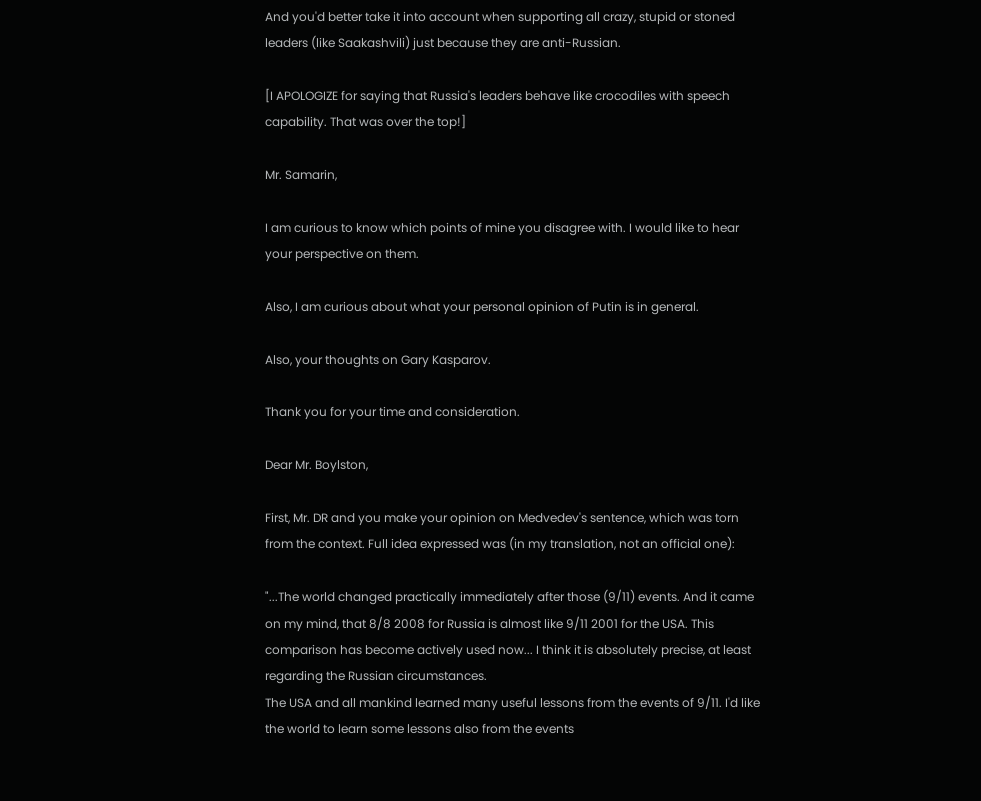And you'd better take it into account when supporting all crazy, stupid or stoned leaders (like Saakashvili) just because they are anti-Russian.

[I APOLOGIZE for saying that Russia's leaders behave like crocodiles with speech capability. That was over the top!]

Mr. Samarin,

I am curious to know which points of mine you disagree with. I would like to hear your perspective on them.

Also, I am curious about what your personal opinion of Putin is in general.

Also, your thoughts on Gary Kasparov.

Thank you for your time and consideration.

Dear Mr. Boylston,

First, Mr. DR and you make your opinion on Medvedev's sentence, which was torn from the context. Full idea expressed was (in my translation, not an official one):

"...The world changed practically immediately after those (9/11) events. And it came on my mind, that 8/8 2008 for Russia is almost like 9/11 2001 for the USA. This comparison has become actively used now... I think it is absolutely precise, at least regarding the Russian circumstances.
The USA and all mankind learned many useful lessons from the events of 9/11. I'd like the world to learn some lessons also from the events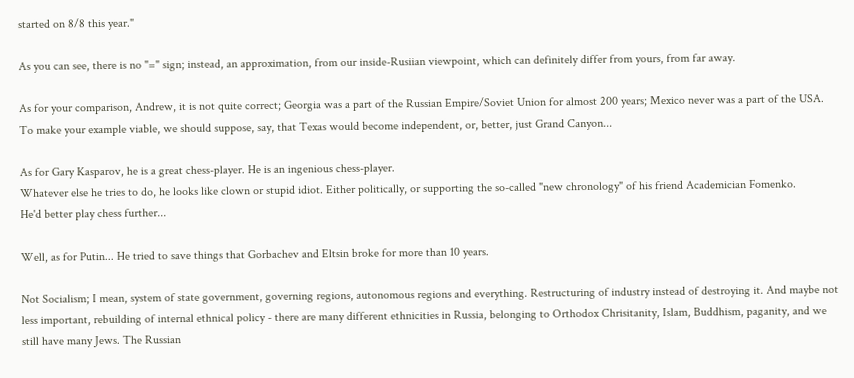started on 8/8 this year."

As you can see, there is no "=" sign; instead, an approximation, from our inside-Rusiian viewpoint, which can definitely differ from yours, from far away.

As for your comparison, Andrew, it is not quite correct; Georgia was a part of the Russian Empire/Soviet Union for almost 200 years; Mexico never was a part of the USA. To make your example viable, we should suppose, say, that Texas would become independent, or, better, just Grand Canyon...

As for Gary Kasparov, he is a great chess-player. He is an ingenious chess-player.
Whatever else he tries to do, he looks like clown or stupid idiot. Either politically, or supporting the so-called "new chronology" of his friend Academician Fomenko.
He'd better play chess further...

Well, as for Putin... He tried to save things that Gorbachev and Eltsin broke for more than 10 years.

Not Socialism; I mean, system of state government, governing regions, autonomous regions and everything. Restructuring of industry instead of destroying it. And maybe not less important, rebuilding of internal ethnical policy - there are many different ethnicities in Russia, belonging to Orthodox Chrisitanity, Islam, Buddhism, paganity, and we still have many Jews. The Russian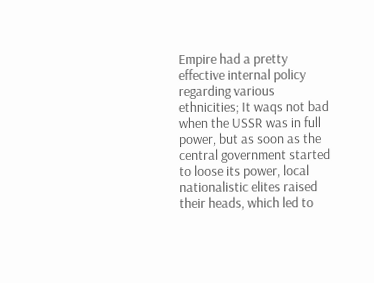Empire had a pretty effective internal policy regarding various ethnicities; It waqs not bad when the USSR was in full power, but as soon as the central government started to loose its power, local nationalistic elites raised their heads, which led to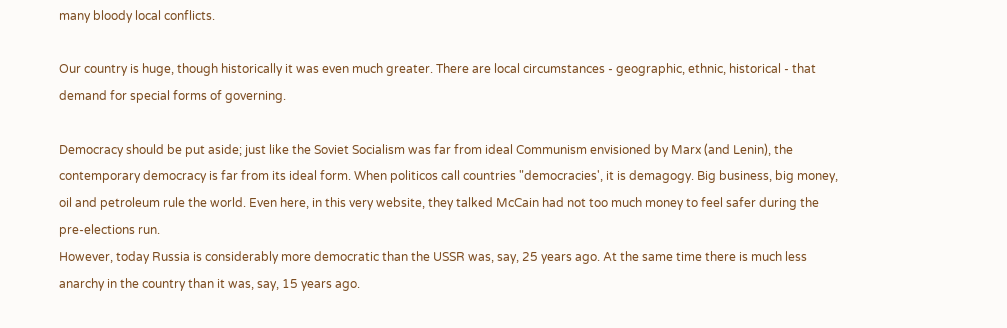many bloody local conflicts.

Our country is huge, though historically it was even much greater. There are local circumstances - geographic, ethnic, historical - that demand for special forms of governing.

Democracy should be put aside; just like the Soviet Socialism was far from ideal Communism envisioned by Marx (and Lenin), the contemporary democracy is far from its ideal form. When politicos call countries "democracies', it is demagogy. Big business, big money, oil and petroleum rule the world. Even here, in this very website, they talked McCain had not too much money to feel safer during the pre-elections run.
However, today Russia is considerably more democratic than the USSR was, say, 25 years ago. At the same time there is much less anarchy in the country than it was, say, 15 years ago.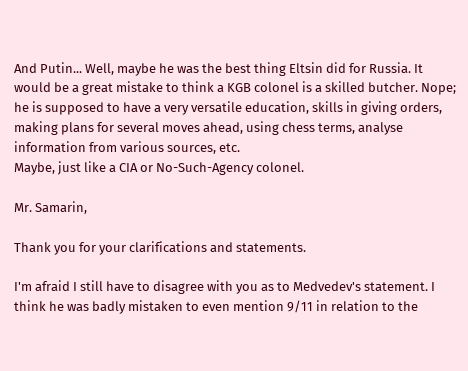And Putin... Well, maybe he was the best thing Eltsin did for Russia. It would be a great mistake to think a KGB colonel is a skilled butcher. Nope; he is supposed to have a very versatile education, skills in giving orders, making plans for several moves ahead, using chess terms, analyse information from various sources, etc.
Maybe, just like a CIA or No-Such-Agency colonel.

Mr. Samarin,

Thank you for your clarifications and statements.

I'm afraid I still have to disagree with you as to Medvedev's statement. I think he was badly mistaken to even mention 9/11 in relation to the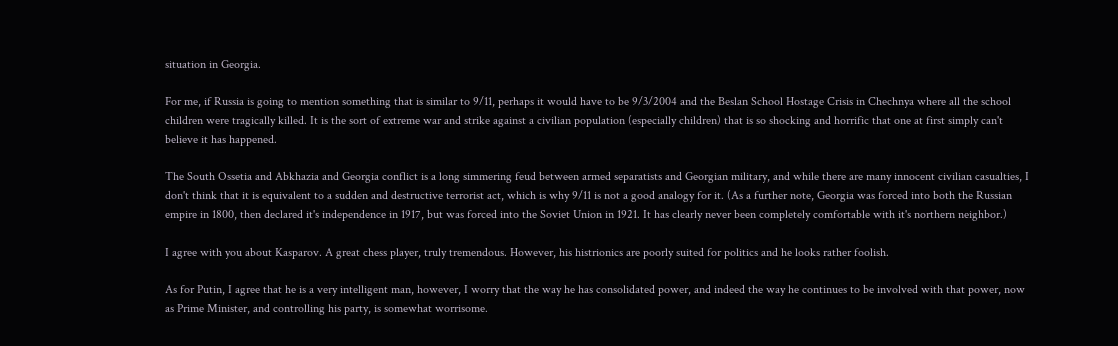situation in Georgia.

For me, if Russia is going to mention something that is similar to 9/11, perhaps it would have to be 9/3/2004 and the Beslan School Hostage Crisis in Chechnya where all the school children were tragically killed. It is the sort of extreme war and strike against a civilian population (especially children) that is so shocking and horrific that one at first simply can't believe it has happened.

The South Ossetia and Abkhazia and Georgia conflict is a long simmering feud between armed separatists and Georgian military, and while there are many innocent civilian casualties, I don't think that it is equivalent to a sudden and destructive terrorist act, which is why 9/11 is not a good analogy for it. (As a further note, Georgia was forced into both the Russian empire in 1800, then declared it's independence in 1917, but was forced into the Soviet Union in 1921. It has clearly never been completely comfortable with it's northern neighbor.)

I agree with you about Kasparov. A great chess player, truly tremendous. However, his histrionics are poorly suited for politics and he looks rather foolish.

As for Putin, I agree that he is a very intelligent man, however, I worry that the way he has consolidated power, and indeed the way he continues to be involved with that power, now as Prime Minister, and controlling his party, is somewhat worrisome.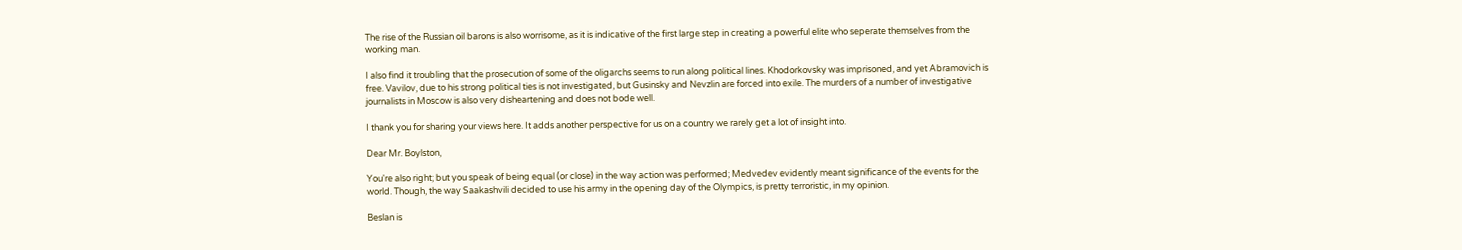The rise of the Russian oil barons is also worrisome, as it is indicative of the first large step in creating a powerful elite who seperate themselves from the working man.

I also find it troubling that the prosecution of some of the oligarchs seems to run along political lines. Khodorkovsky was imprisoned, and yet Abramovich is free. Vavilov, due to his strong political ties is not investigated, but Gusinsky and Nevzlin are forced into exile. The murders of a number of investigative journalists in Moscow is also very disheartening and does not bode well.

I thank you for sharing your views here. It adds another perspective for us on a country we rarely get a lot of insight into.

Dear Mr. Boylston,

You're also right; but you speak of being equal (or close) in the way action was performed; Medvedev evidently meant significance of the events for the world. Though, the way Saakashvili decided to use his army in the opening day of the Olympics, is pretty terroristic, in my opinion.

Beslan is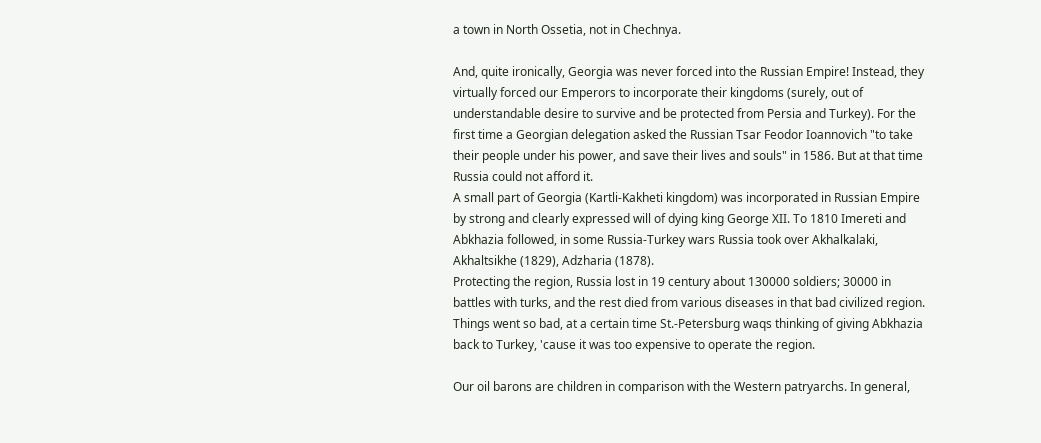a town in North Ossetia, not in Chechnya.

And, quite ironically, Georgia was never forced into the Russian Empire! Instead, they virtually forced our Emperors to incorporate their kingdoms (surely, out of understandable desire to survive and be protected from Persia and Turkey). For the first time a Georgian delegation asked the Russian Tsar Feodor Ioannovich "to take their people under his power, and save their lives and souls" in 1586. But at that time Russia could not afford it.
A small part of Georgia (Kartli-Kakheti kingdom) was incorporated in Russian Empire by strong and clearly expressed will of dying king George XII. To 1810 Imereti and Abkhazia followed, in some Russia-Turkey wars Russia took over Akhalkalaki, Akhaltsikhe (1829), Adzharia (1878).
Protecting the region, Russia lost in 19 century about 130000 soldiers; 30000 in battles with turks, and the rest died from various diseases in that bad civilized region.
Things went so bad, at a certain time St.-Petersburg waqs thinking of giving Abkhazia back to Turkey, 'cause it was too expensive to operate the region.

Our oil barons are children in comparison with the Western patryarchs. In general,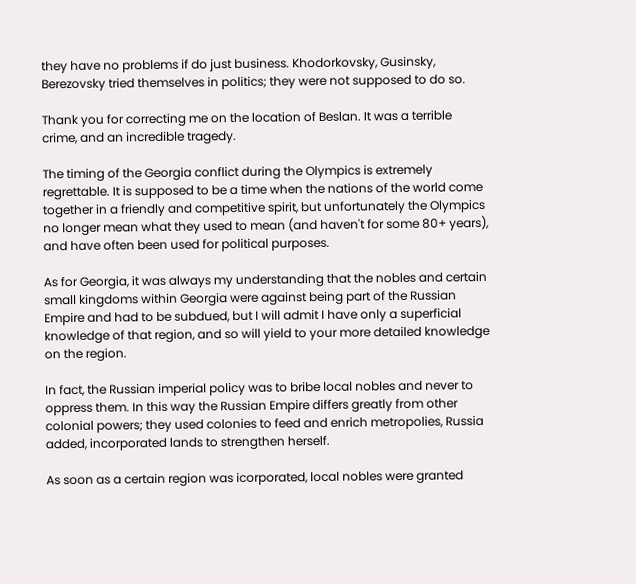they have no problems if do just business. Khodorkovsky, Gusinsky, Berezovsky tried themselves in politics; they were not supposed to do so.

Thank you for correcting me on the location of Beslan. It was a terrible crime, and an incredible tragedy.

The timing of the Georgia conflict during the Olympics is extremely regrettable. It is supposed to be a time when the nations of the world come together in a friendly and competitive spirit, but unfortunately the Olympics no longer mean what they used to mean (and haven't for some 80+ years), and have often been used for political purposes.

As for Georgia, it was always my understanding that the nobles and certain small kingdoms within Georgia were against being part of the Russian Empire and had to be subdued, but I will admit I have only a superficial knowledge of that region, and so will yield to your more detailed knowledge on the region.

In fact, the Russian imperial policy was to bribe local nobles and never to oppress them. In this way the Russian Empire differs greatly from other colonial powers; they used colonies to feed and enrich metropolies, Russia added, incorporated lands to strengthen herself.

As soon as a certain region was icorporated, local nobles were granted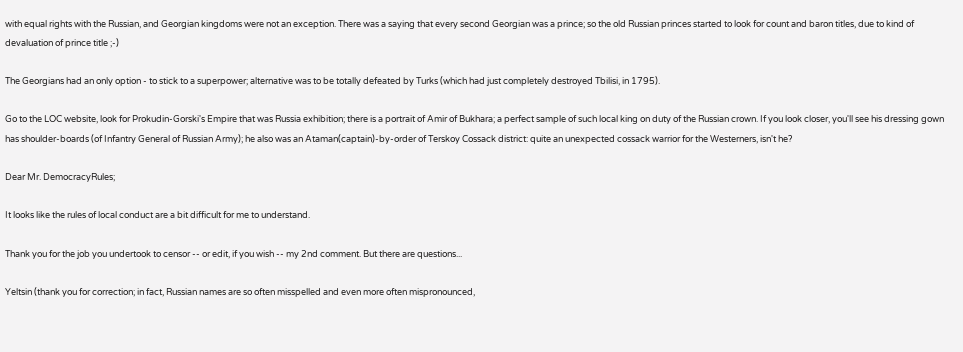with equal rights with the Russian, and Georgian kingdoms were not an exception. There was a saying that every second Georgian was a prince; so the old Russian princes started to look for count and baron titles, due to kind of devaluation of prince title ;-)

The Georgians had an only option - to stick to a superpower; alternative was to be totally defeated by Turks (which had just completely destroyed Tbilisi, in 1795).

Go to the LOC website, look for Prokudin-Gorski's Empire that was Russia exhibition; there is a portrait of Amir of Bukhara; a perfect sample of such local king on duty of the Russian crown. If you look closer, you'll see his dressing gown has shoulder-boards (of Infantry General of Russian Army); he also was an Ataman(captain)-by-order of Terskoy Cossack district: quite an unexpected cossack warrior for the Westerners, isn't he?

Dear Mr. DemocracyRules;

It looks like the rules of local conduct are a bit difficult for me to understand.

Thank you for the job you undertook to censor -- or edit, if you wish -- my 2nd comment. But there are questions...

Yeltsin (thank you for correction; in fact, Russian names are so often misspelled and even more often mispronounced,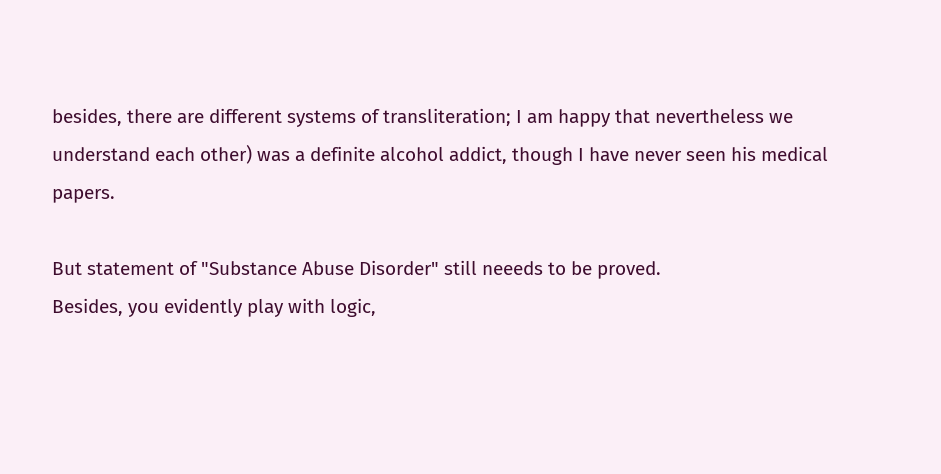besides, there are different systems of transliteration; I am happy that nevertheless we understand each other) was a definite alcohol addict, though I have never seen his medical papers.

But statement of "Substance Abuse Disorder" still neeeds to be proved.
Besides, you evidently play with logic,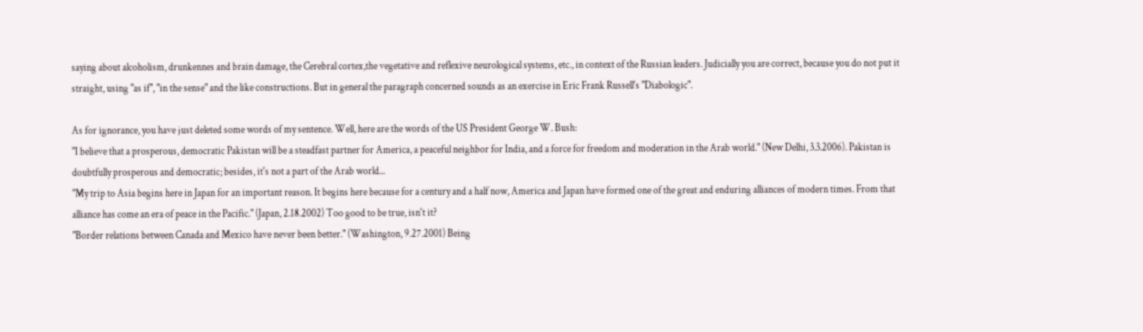saying about alcoholism, drunkennes and brain damage, the Cerebral cortex,the vegetative and reflexive neurological systems, etc., in context of the Russian leaders. Judicially you are correct, because you do not put it straight, using "as if", "in the sense" and the like constructions. But in general the paragraph concerned sounds as an exercise in Eric Frank Russell's "Diabologic".

As for ignorance, you have just deleted some words of my sentence. Well, here are the words of the US President George W. Bush:
"I believe that a prosperous, democratic Pakistan will be a steadfast partner for America, a peaceful neighbor for India, and a force for freedom and moderation in the Arab world." (New Delhi, 3.3.2006). Pakistan is doubtfully prosperous and democratic; besides, it's not a part of the Arab world...
"My trip to Asia begins here in Japan for an important reason. It begins here because for a century and a half now, America and Japan have formed one of the great and enduring alliances of modern times. From that alliance has come an era of peace in the Pacific." (Japan, 2.18.2002) Too good to be true, isn't it?
"Border relations between Canada and Mexico have never been better." (Washington, 9.27.2001) Being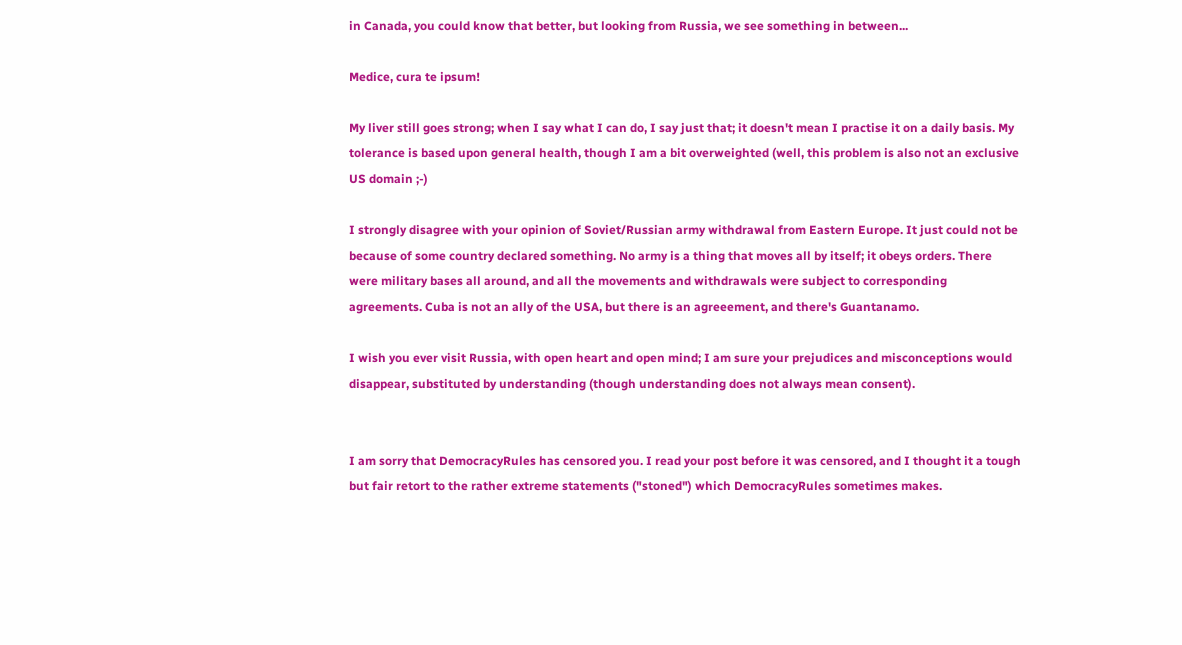in Canada, you could know that better, but looking from Russia, we see something in between...

Medice, cura te ipsum!

My liver still goes strong; when I say what I can do, I say just that; it doesn't mean I practise it on a daily basis. My tolerance is based upon general health, though I am a bit overweighted (well, this problem is also not an exclusive US domain ;-)

I strongly disagree with your opinion of Soviet/Russian army withdrawal from Eastern Europe. It just could not be because of some country declared something. No army is a thing that moves all by itself; it obeys orders. There were military bases all around, and all the movements and withdrawals were subject to corresponding agreements. Cuba is not an ally of the USA, but there is an agreeement, and there's Guantanamo.

I wish you ever visit Russia, with open heart and open mind; I am sure your prejudices and misconceptions would disappear, substituted by understanding (though understanding does not always mean consent).


I am sorry that DemocracyRules has censored you. I read your post before it was censored, and I thought it a tough but fair retort to the rather extreme statements ("stoned") which DemocracyRules sometimes makes.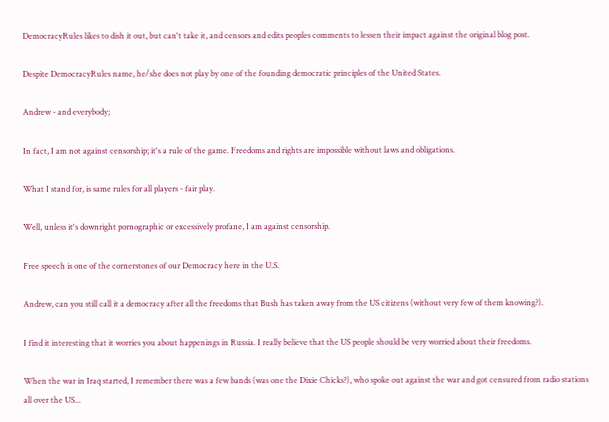DemocracyRules likes to dish it out, but can't take it, and censors and edits peoples comments to lessen their impact against the original blog post.

Despite DemocracyRules name, he/she does not play by one of the founding democratic principles of the United States.

Andrew - and everybody;

In fact, I am not against censorship; it's a rule of the game. Freedoms and rights are impossible without laws and obligations.

What I stand for, is same rules for all players - fair play.

Well, unless it's downright pornographic or excessively profane, I am against censorship.

Free speech is one of the cornerstones of our Democracy here in the U.S.

Andrew, can you still call it a democracy after all the freedoms that Bush has taken away from the US citizens (without very few of them knowing?).

I find it interesting that it worries you about happenings in Russia. I really believe that the US people should be very worried about their freedoms.

When the war in Iraq started, I remember there was a few bands (was one the Dixie Chicks?), who spoke out against the war and got censured from radio stations all over the US...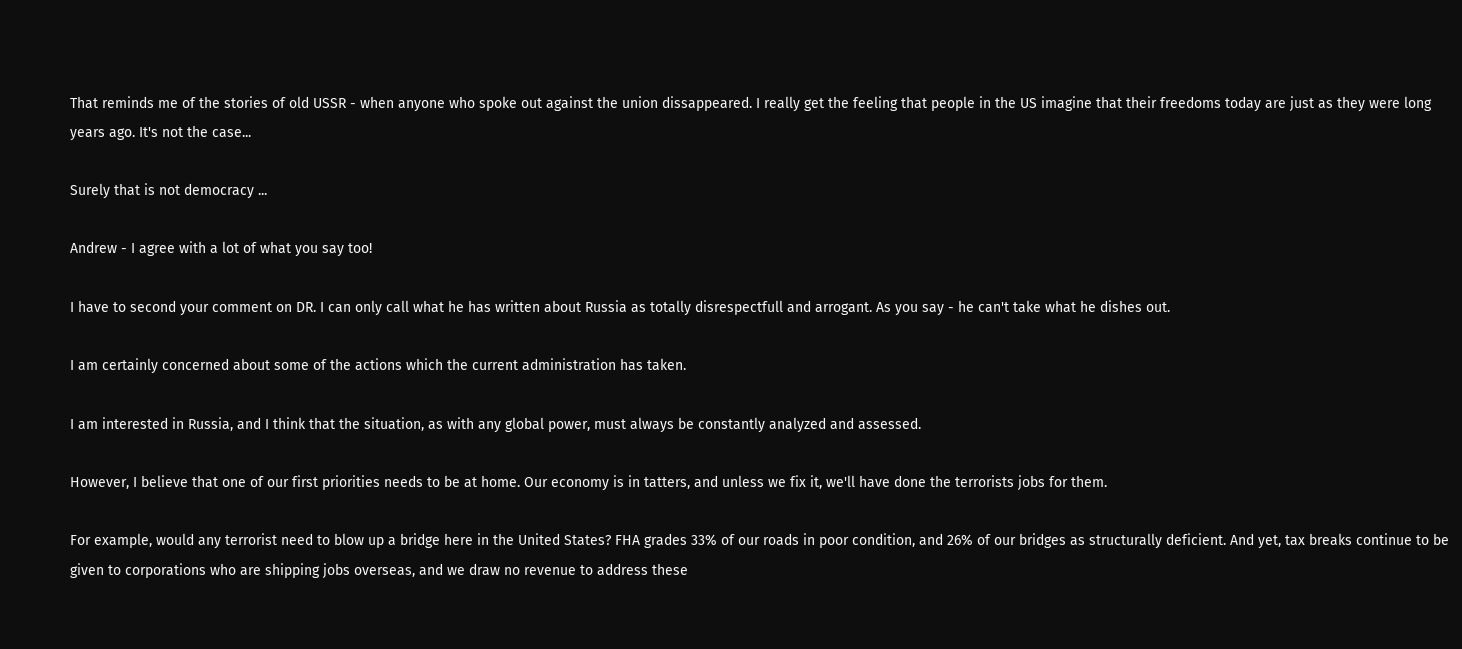That reminds me of the stories of old USSR - when anyone who spoke out against the union dissappeared. I really get the feeling that people in the US imagine that their freedoms today are just as they were long years ago. It's not the case...

Surely that is not democracy ...

Andrew - I agree with a lot of what you say too!

I have to second your comment on DR. I can only call what he has written about Russia as totally disrespectfull and arrogant. As you say - he can't take what he dishes out.

I am certainly concerned about some of the actions which the current administration has taken.

I am interested in Russia, and I think that the situation, as with any global power, must always be constantly analyzed and assessed.

However, I believe that one of our first priorities needs to be at home. Our economy is in tatters, and unless we fix it, we'll have done the terrorists jobs for them.

For example, would any terrorist need to blow up a bridge here in the United States? FHA grades 33% of our roads in poor condition, and 26% of our bridges as structurally deficient. And yet, tax breaks continue to be given to corporations who are shipping jobs overseas, and we draw no revenue to address these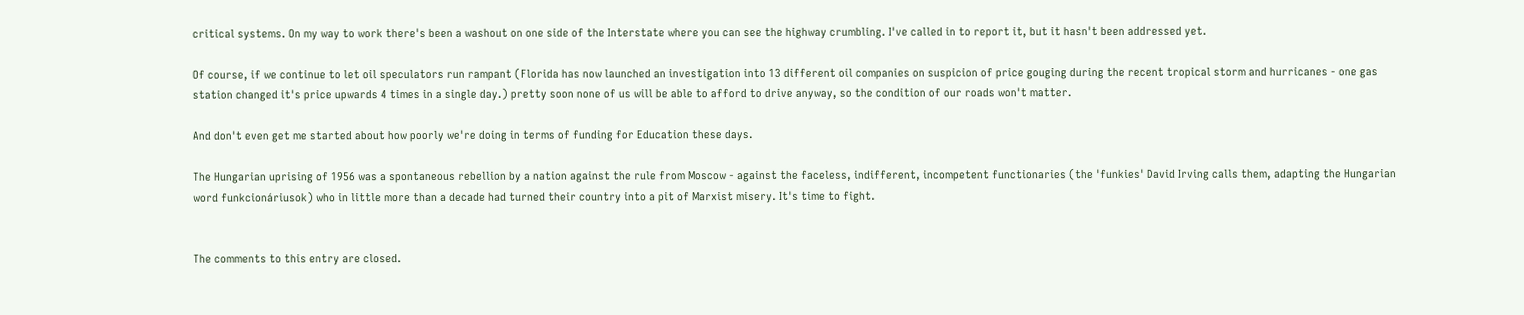critical systems. On my way to work there's been a washout on one side of the Interstate where you can see the highway crumbling. I've called in to report it, but it hasn't been addressed yet.

Of course, if we continue to let oil speculators run rampant (Florida has now launched an investigation into 13 different oil companies on suspicion of price gouging during the recent tropical storm and hurricanes - one gas station changed it's price upwards 4 times in a single day.) pretty soon none of us will be able to afford to drive anyway, so the condition of our roads won't matter.

And don't even get me started about how poorly we're doing in terms of funding for Education these days.

The Hungarian uprising of 1956 was a spontaneous rebellion by a nation against the rule from Moscow - against the faceless, indifferent, incompetent functionaries (the 'funkies' David Irving calls them, adapting the Hungarian word funkcionáriusok) who in little more than a decade had turned their country into a pit of Marxist misery. It's time to fight.


The comments to this entry are closed.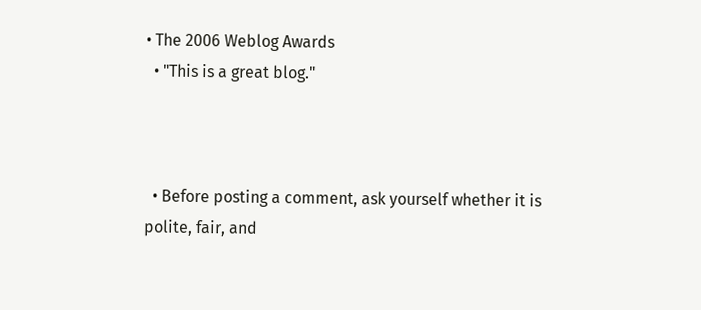• The 2006 Weblog Awards
  • "This is a great blog."



  • Before posting a comment, ask yourself whether it is polite, fair, and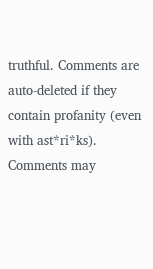truthful. Comments are auto-deleted if they contain profanity (even with ast*ri*ks). Comments may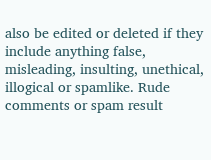also be edited or deleted if they include anything false, misleading, insulting, unethical, illogical or spamlike. Rude comments or spam result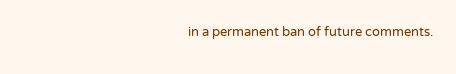in a permanent ban of future comments.